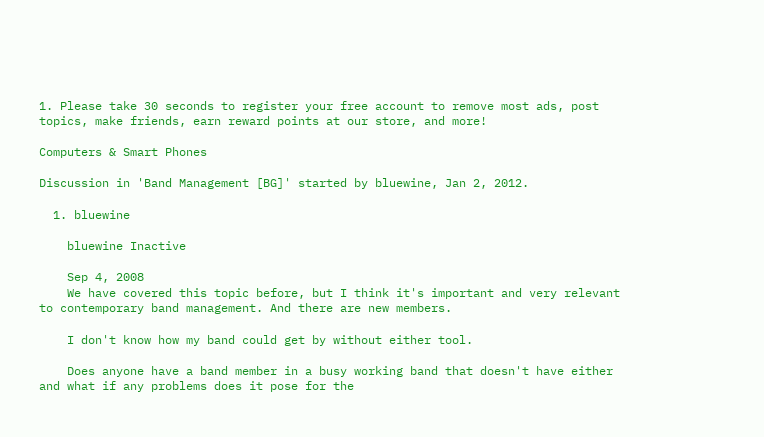1. Please take 30 seconds to register your free account to remove most ads, post topics, make friends, earn reward points at our store, and more!

Computers & Smart Phones

Discussion in 'Band Management [BG]' started by bluewine, Jan 2, 2012.

  1. bluewine

    bluewine Inactive

    Sep 4, 2008
    We have covered this topic before, but I think it's important and very relevant to contemporary band management. And there are new members.

    I don't know how my band could get by without either tool.

    Does anyone have a band member in a busy working band that doesn't have either and what if any problems does it pose for the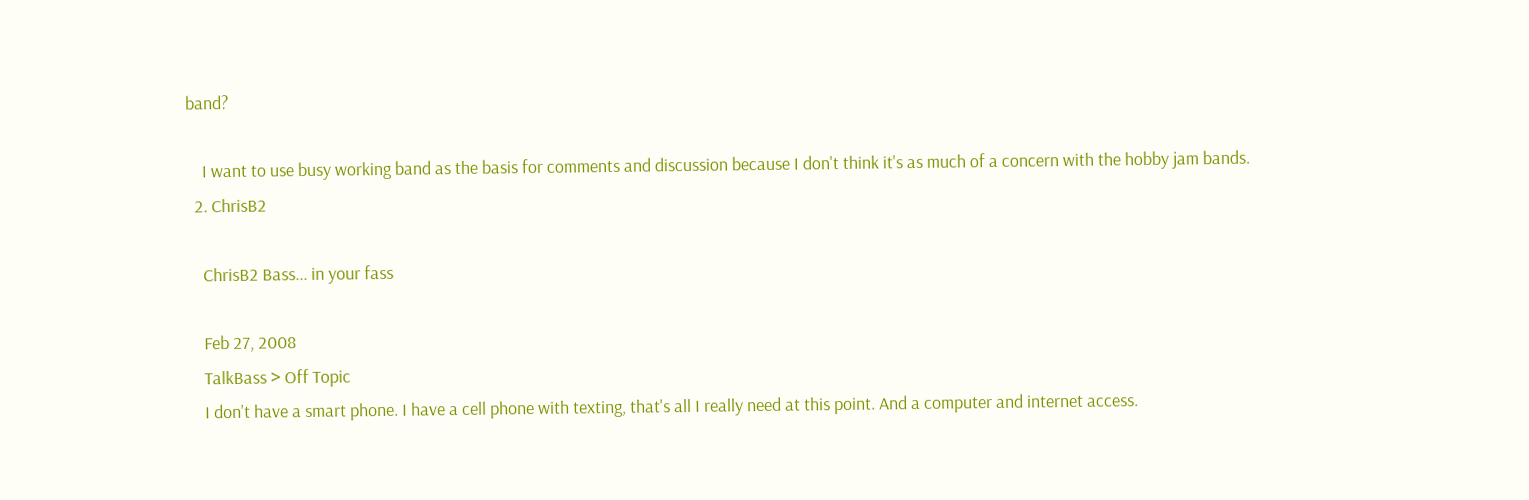band?

    I want to use busy working band as the basis for comments and discussion because I don't think it's as much of a concern with the hobby jam bands.
  2. ChrisB2

    ChrisB2 Bass... in your fass

    Feb 27, 2008
    TalkBass > Off Topic
    I don't have a smart phone. I have a cell phone with texting, that's all I really need at this point. And a computer and internet access.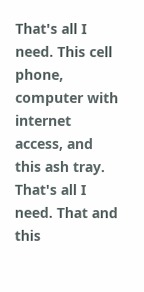That's all I need. This cell phone, computer with internet access, and this ash tray. That's all I need. That and this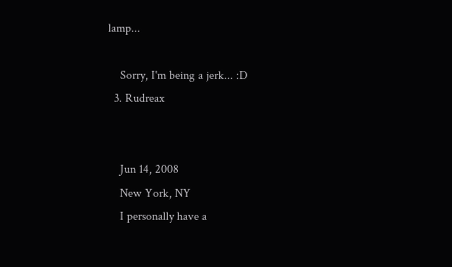lamp...

    Sorry, I'm being a jerk... :D
  3. Rudreax


    Jun 14, 2008
    New York, NY
    I personally have a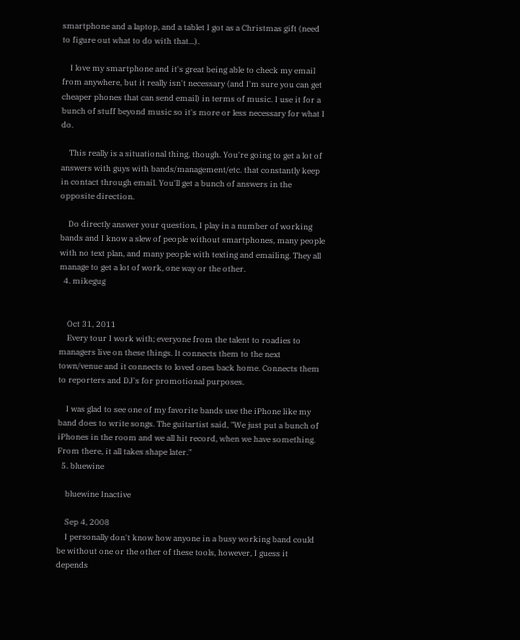smartphone and a laptop, and a tablet I got as a Christmas gift (need to figure out what to do with that...).

    I love my smartphone and it's great being able to check my email from anywhere, but it really isn't necessary (and I'm sure you can get cheaper phones that can send email) in terms of music. I use it for a bunch of stuff beyond music so it's more or less necessary for what I do.

    This really is a situational thing, though. You're going to get a lot of answers with guys with bands/management/etc. that constantly keep in contact through email. You'll get a bunch of answers in the opposite direction.

    Do directly answer your question, I play in a number of working bands and I know a slew of people without smartphones, many people with no text plan, and many people with texting and emailing. They all manage to get a lot of work, one way or the other.
  4. mikegug


    Oct 31, 2011
    Every tour I work with; everyone from the talent to roadies to managers live on these things. It connects them to the next town/venue and it connects to loved ones back home. Connects them to reporters and DJ's for promotional purposes.

    I was glad to see one of my favorite bands use the iPhone like my band does to write songs. The guitartist said, "We just put a bunch of iPhones in the room and we all hit record, when we have something. From there, it all takes shape later."
  5. bluewine

    bluewine Inactive

    Sep 4, 2008
    I personally don't know how anyone in a busy working band could be without one or the other of these tools, however, I guess it depends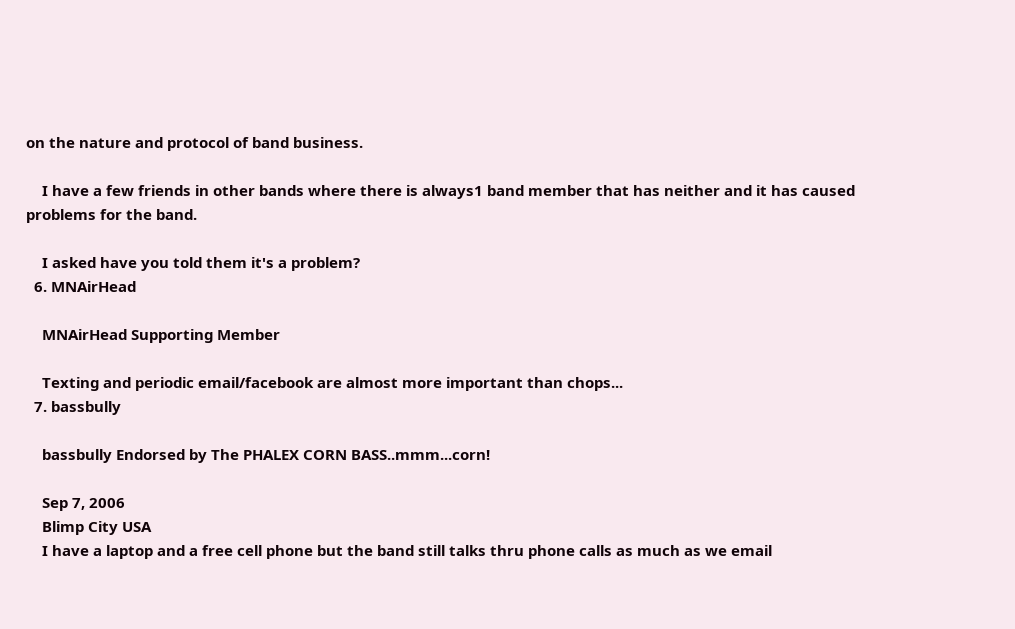on the nature and protocol of band business.

    I have a few friends in other bands where there is always1 band member that has neither and it has caused problems for the band.

    I asked have you told them it's a problem?
  6. MNAirHead

    MNAirHead Supporting Member

    Texting and periodic email/facebook are almost more important than chops...
  7. bassbully

    bassbully Endorsed by The PHALEX CORN BASS..mmm...corn!

    Sep 7, 2006
    Blimp City USA
    I have a laptop and a free cell phone but the band still talks thru phone calls as much as we email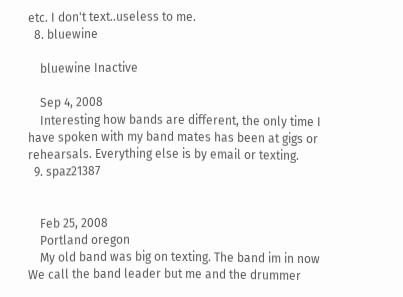etc. I don't text..useless to me.
  8. bluewine

    bluewine Inactive

    Sep 4, 2008
    Interesting how bands are different, the only time I have spoken with my band mates has been at gigs or rehearsals. Everything else is by email or texting.
  9. spaz21387


    Feb 25, 2008
    Portland oregon
    My old band was big on texting. The band im in now We call the band leader but me and the drummer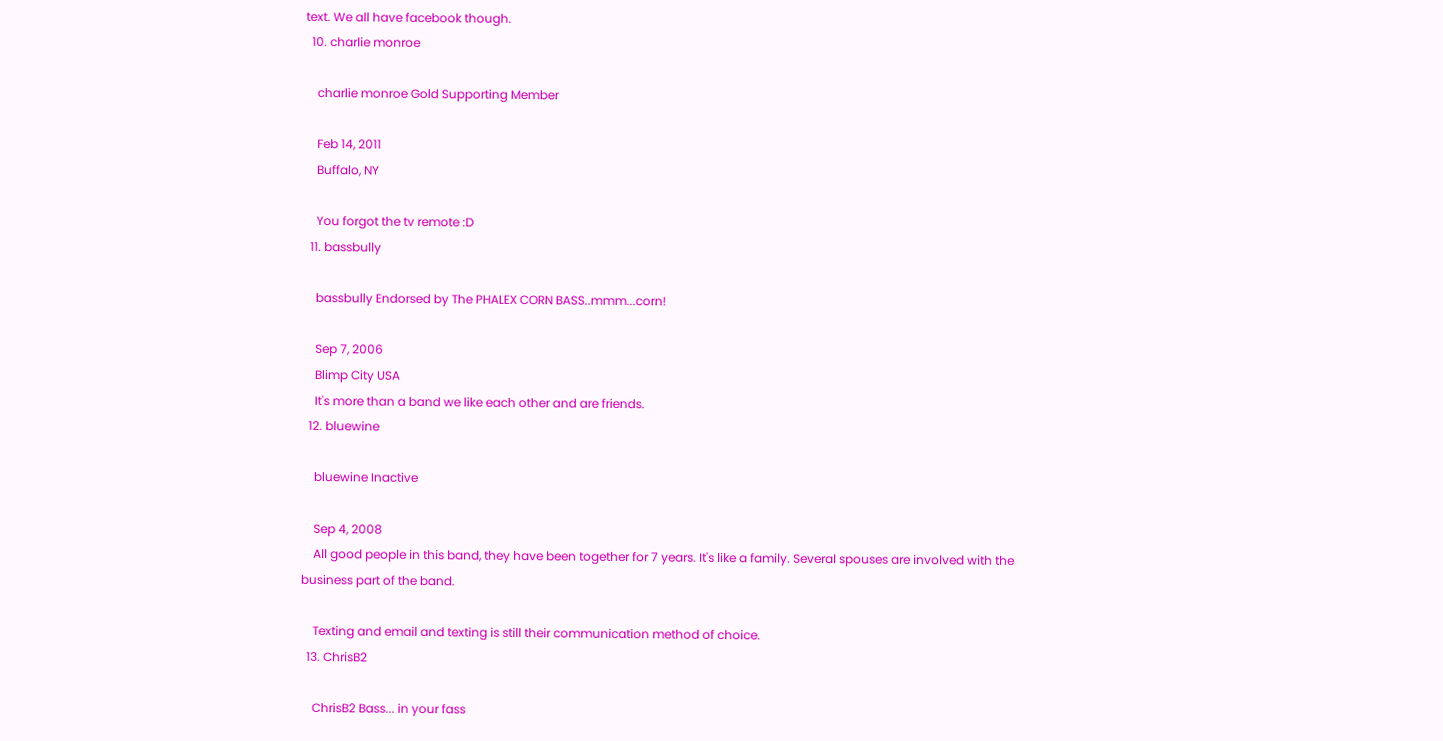text. We all have facebook though.
  10. charlie monroe

    charlie monroe Gold Supporting Member

    Feb 14, 2011
    Buffalo, NY

    You forgot the tv remote :D
  11. bassbully

    bassbully Endorsed by The PHALEX CORN BASS..mmm...corn!

    Sep 7, 2006
    Blimp City USA
    It's more than a band we like each other and are friends.
  12. bluewine

    bluewine Inactive

    Sep 4, 2008
    All good people in this band, they have been together for 7 years. It's like a family. Several spouses are involved with the business part of the band.

    Texting and email and texting is still their communication method of choice.
  13. ChrisB2

    ChrisB2 Bass... in your fass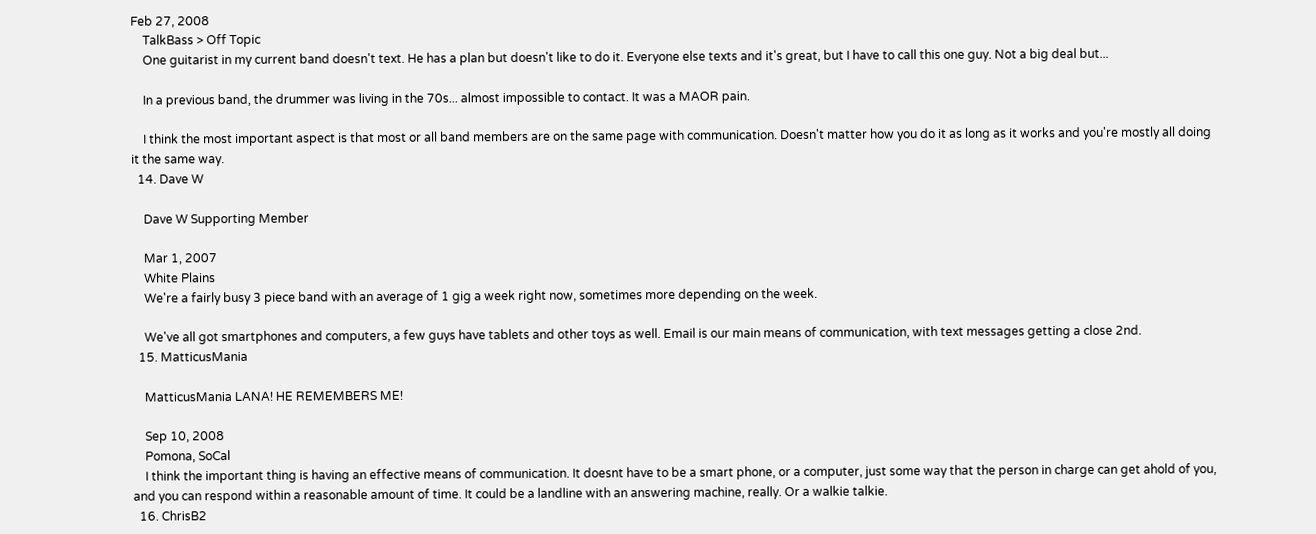Feb 27, 2008
    TalkBass > Off Topic
    One guitarist in my current band doesn't text. He has a plan but doesn't like to do it. Everyone else texts and it's great, but I have to call this one guy. Not a big deal but...

    In a previous band, the drummer was living in the 70s... almost impossible to contact. It was a MAOR pain.

    I think the most important aspect is that most or all band members are on the same page with communication. Doesn't matter how you do it as long as it works and you're mostly all doing it the same way.
  14. Dave W

    Dave W Supporting Member

    Mar 1, 2007
    White Plains
    We're a fairly busy 3 piece band with an average of 1 gig a week right now, sometimes more depending on the week.

    We've all got smartphones and computers, a few guys have tablets and other toys as well. Email is our main means of communication, with text messages getting a close 2nd.
  15. MatticusMania

    MatticusMania LANA! HE REMEMBERS ME!

    Sep 10, 2008
    Pomona, SoCal
    I think the important thing is having an effective means of communication. It doesnt have to be a smart phone, or a computer, just some way that the person in charge can get ahold of you, and you can respond within a reasonable amount of time. It could be a landline with an answering machine, really. Or a walkie talkie.
  16. ChrisB2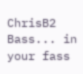ChrisB2 Bass... in your fass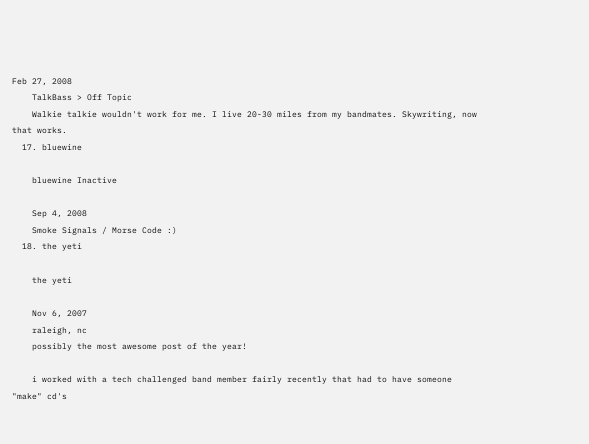Feb 27, 2008
    TalkBass > Off Topic
    Walkie talkie wouldn't work for me. I live 20-30 miles from my bandmates. Skywriting, now that works.
  17. bluewine

    bluewine Inactive

    Sep 4, 2008
    Smoke Signals / Morse Code :)
  18. the yeti

    the yeti

    Nov 6, 2007
    raleigh, nc
    possibly the most awesome post of the year!

    i worked with a tech challenged band member fairly recently that had to have someone "make" cd's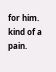for him. kind of a pain.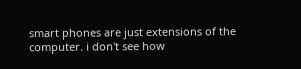smart phones are just extensions of the computer. i don't see how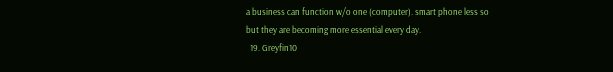a business can function w/o one (computer). smart phone less so but they are becoming more essential every day.
  19. Greyfin10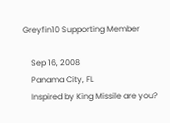Greyfin10 Supporting Member

    Sep 16, 2008
    Panama City, FL
    Inspired by King Missile are you?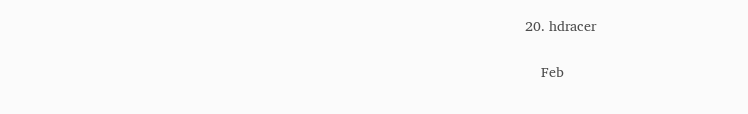20. hdracer


    Feb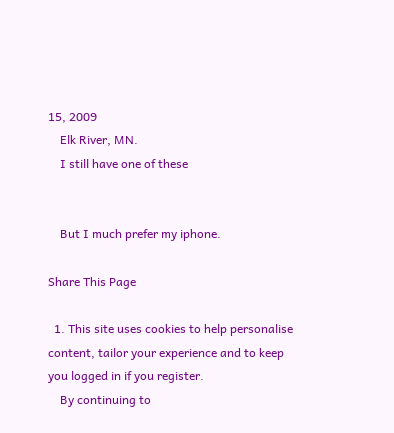15, 2009
    Elk River, MN.
    I still have one of these


    But I much prefer my iphone.

Share This Page

  1. This site uses cookies to help personalise content, tailor your experience and to keep you logged in if you register.
    By continuing to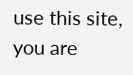use this site, you are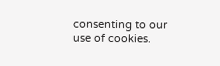consenting to our use of cookies.